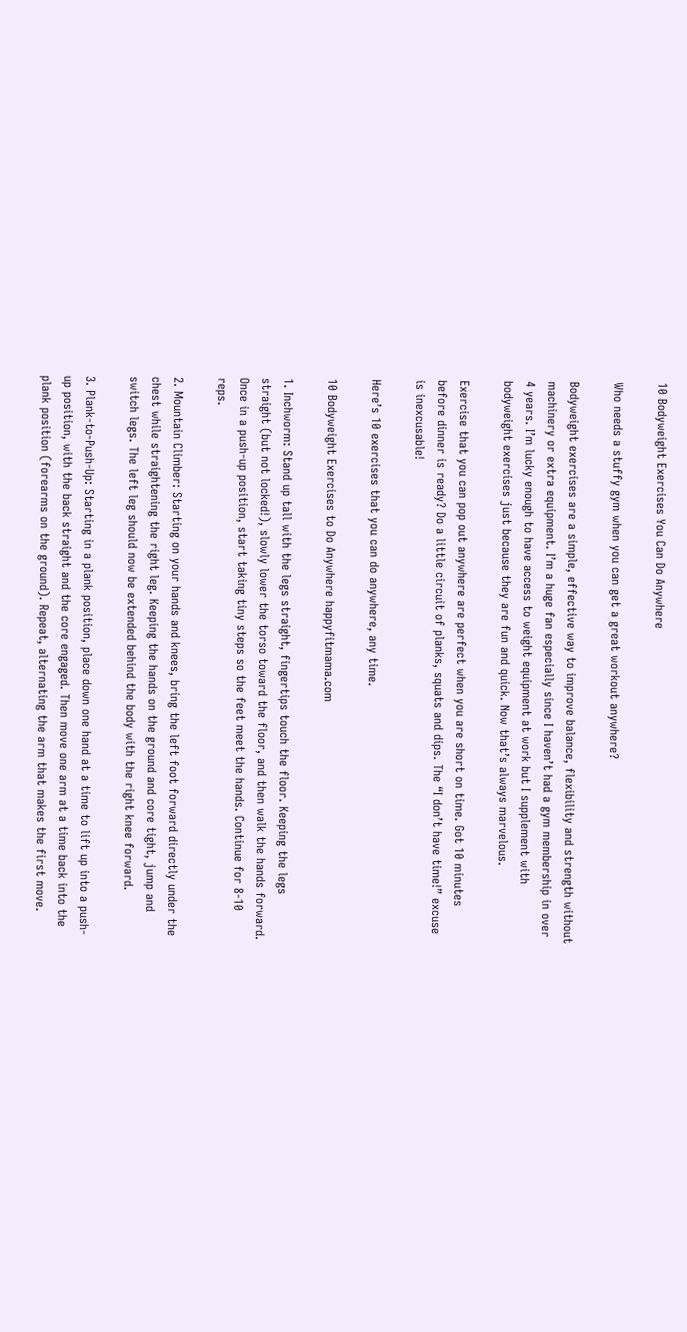10 Bodyweight Exercises You Can Do Anywhere

Who needs a stuffy gym when you can get a great workout anywhere?

Bodyweight exercises are a simple, effective way to improve balance, flexibility and strength without machinery or extra equipment. I’m a huge fan especially since I haven’t had a gym membership in over 4 years. I’m lucky enough to have access to weight equipment at work but I supplement with bodyweight exercises just because they are fun and quick. Now that’s always marvelous.

Exercise that you can pop out anywhere are perfect when you are short on time. Got 10 minutes before dinner is ready? Do a little circuit of planks, squats and dips. The “I don’t have time!” excuse is inexcusable!

Here’s 10 exercises that you can do anywhere, any time.

10 Bodyweight Exercises to Do Anywhere happyfitmama.com

1. Inchworm: Stand up tall with the legs straight, fingertips touch the floor. Keeping the legs straight (but not locked!), slowly lower the torso toward the floor, and then walk the hands forward. Once in a push-up position, start taking tiny steps so the feet meet the hands. Continue for 8-10 reps.

2. Mountain Climber: Starting on your hands and knees, bring the left foot forward directly under the chest while straightening the right leg. Keeping the hands on the ground and core tight, jump and switch legs. The left leg should now be extended behind the body with the right knee forward.

3. Plank-to-Push-Up: Starting in a plank position, place down one hand at a time to lift up into a push-up position, with the back straight and the core engaged. Then move one arm at a time back into the plank position (forearms on the ground). Repeat, alternating the arm that makes the first move.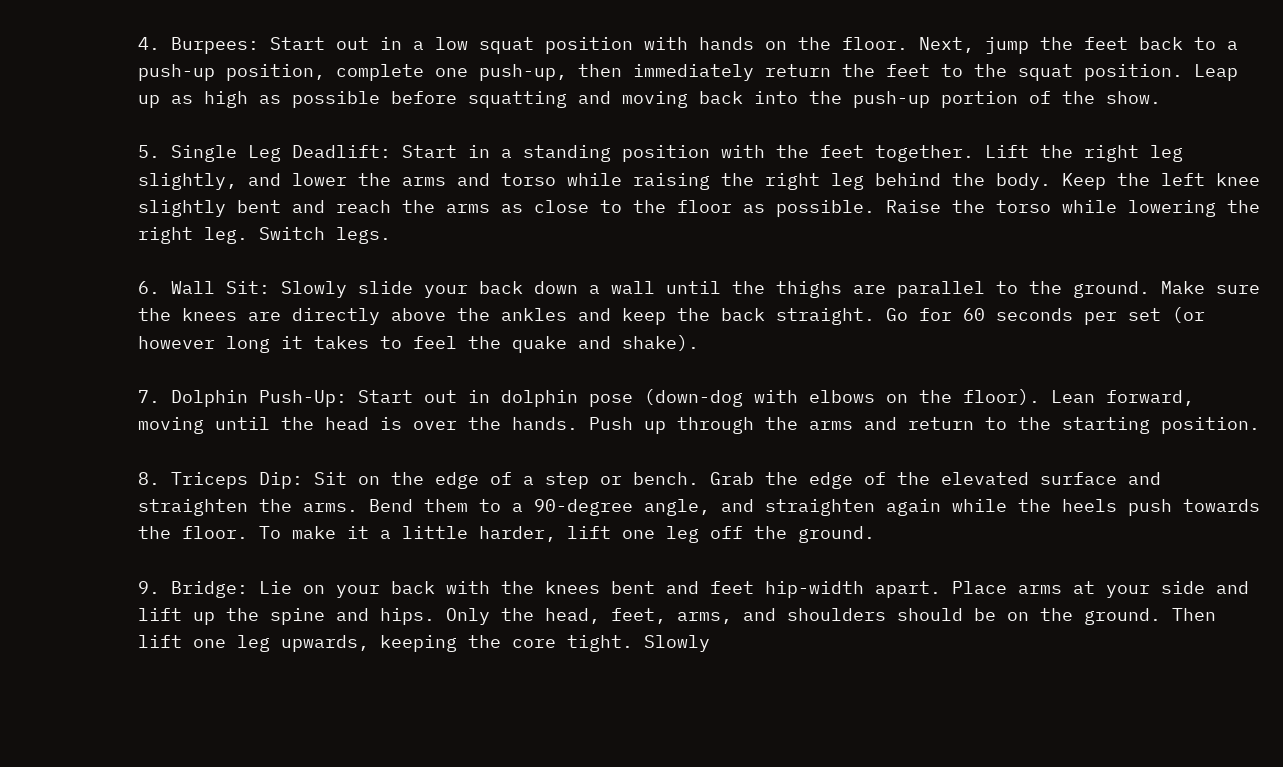4. Burpees: Start out in a low squat position with hands on the floor. Next, jump the feet back to a push-up position, complete one push-up, then immediately return the feet to the squat position. Leap up as high as possible before squatting and moving back into the push-up portion of the show.

5. Single Leg Deadlift: Start in a standing position with the feet together. Lift the right leg slightly, and lower the arms and torso while raising the right leg behind the body. Keep the left knee slightly bent and reach the arms as close to the floor as possible. Raise the torso while lowering the right leg. Switch legs.

6. Wall Sit: Slowly slide your back down a wall until the thighs are parallel to the ground. Make sure the knees are directly above the ankles and keep the back straight. Go for 60 seconds per set (or however long it takes to feel the quake and shake).

7. Dolphin Push-Up: Start out in dolphin pose (down-dog with elbows on the floor). Lean forward, moving until the head is over the hands. Push up through the arms and return to the starting position.

8. Triceps Dip: Sit on the edge of a step or bench. Grab the edge of the elevated surface and straighten the arms. Bend them to a 90-degree angle, and straighten again while the heels push towards the floor. To make it a little harder, lift one leg off the ground.

9. Bridge: Lie on your back with the knees bent and feet hip-width apart. Place arms at your side and lift up the spine and hips. Only the head, feet, arms, and shoulders should be on the ground. Then lift one leg upwards, keeping the core tight. Slowly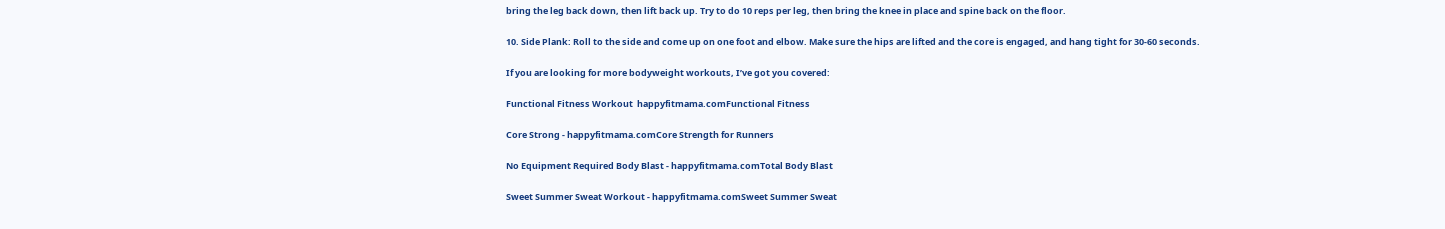bring the leg back down, then lift back up. Try to do 10 reps per leg, then bring the knee in place and spine back on the floor.

10. Side Plank: Roll to the side and come up on one foot and elbow. Make sure the hips are lifted and the core is engaged, and hang tight for 30-60 seconds.

If you are looking for more bodyweight workouts, I’ve got you covered:

Functional Fitness Workout  happyfitmama.comFunctional Fitness

Core Strong - happyfitmama.comCore Strength for Runners

No Equipment Required Body Blast - happyfitmama.comTotal Body Blast

Sweet Summer Sweat Workout - happyfitmama.comSweet Summer Sweat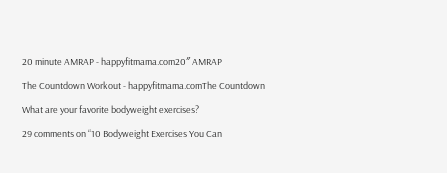20 minute AMRAP - happyfitmama.com20″ AMRAP

The Countdown Workout - happyfitmama.comThe Countdown

What are your favorite bodyweight exercises?

29 comments on “10 Bodyweight Exercises You Can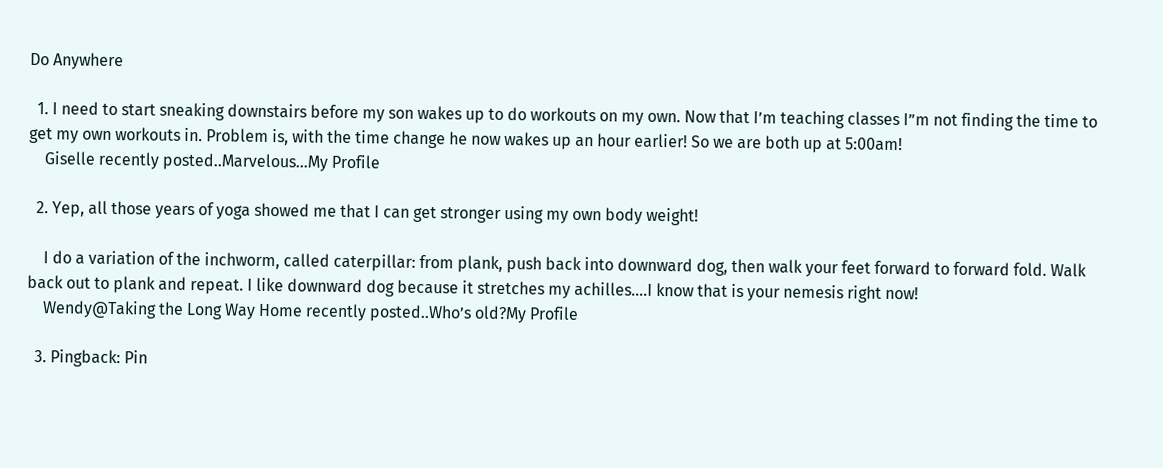Do Anywhere

  1. I need to start sneaking downstairs before my son wakes up to do workouts on my own. Now that I’m teaching classes I”m not finding the time to get my own workouts in. Problem is, with the time change he now wakes up an hour earlier! So we are both up at 5:00am!
    Giselle recently posted..Marvelous…My Profile

  2. Yep, all those years of yoga showed me that I can get stronger using my own body weight!

    I do a variation of the inchworm, called caterpillar: from plank, push back into downward dog, then walk your feet forward to forward fold. Walk back out to plank and repeat. I like downward dog because it stretches my achilles….I know that is your nemesis right now!
    Wendy@Taking the Long Way Home recently posted..Who’s old?My Profile

  3. Pingback: Pin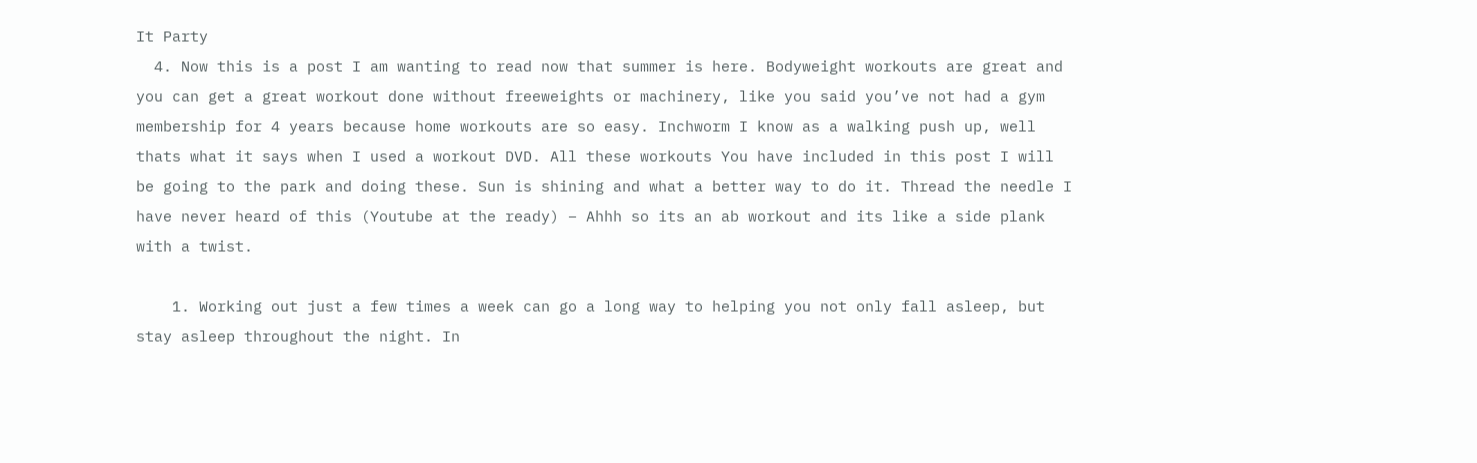It Party
  4. Now this is a post I am wanting to read now that summer is here. Bodyweight workouts are great and you can get a great workout done without freeweights or machinery, like you said you’ve not had a gym membership for 4 years because home workouts are so easy. Inchworm I know as a walking push up, well thats what it says when I used a workout DVD. All these workouts You have included in this post I will be going to the park and doing these. Sun is shining and what a better way to do it. Thread the needle I have never heard of this (Youtube at the ready) – Ahhh so its an ab workout and its like a side plank with a twist.

    1. Working out just a few times a week can go a long way to helping you not only fall asleep, but stay asleep throughout the night. In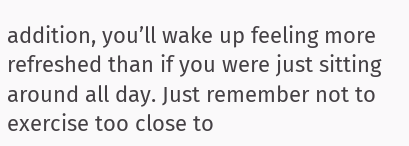addition, you’ll wake up feeling more refreshed than if you were just sitting around all day. Just remember not to exercise too close to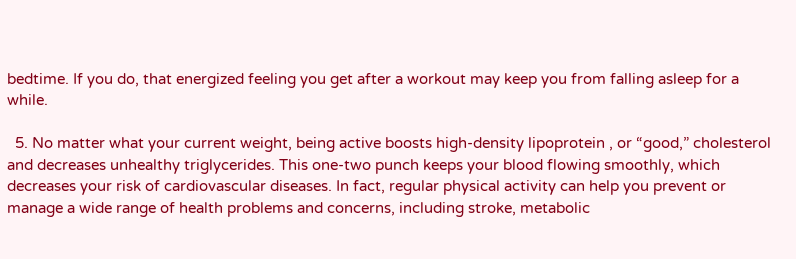bedtime. If you do, that energized feeling you get after a workout may keep you from falling asleep for a while.

  5. No matter what your current weight, being active boosts high-density lipoprotein , or “good,” cholesterol and decreases unhealthy triglycerides. This one-two punch keeps your blood flowing smoothly, which decreases your risk of cardiovascular diseases. In fact, regular physical activity can help you prevent or manage a wide range of health problems and concerns, including stroke, metabolic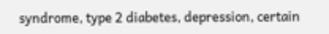syndrome, type 2 diabetes, depression, certain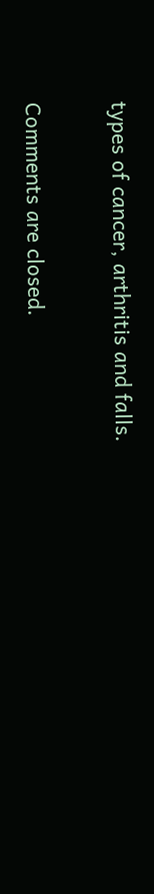types of cancer, arthritis and falls.

Comments are closed.